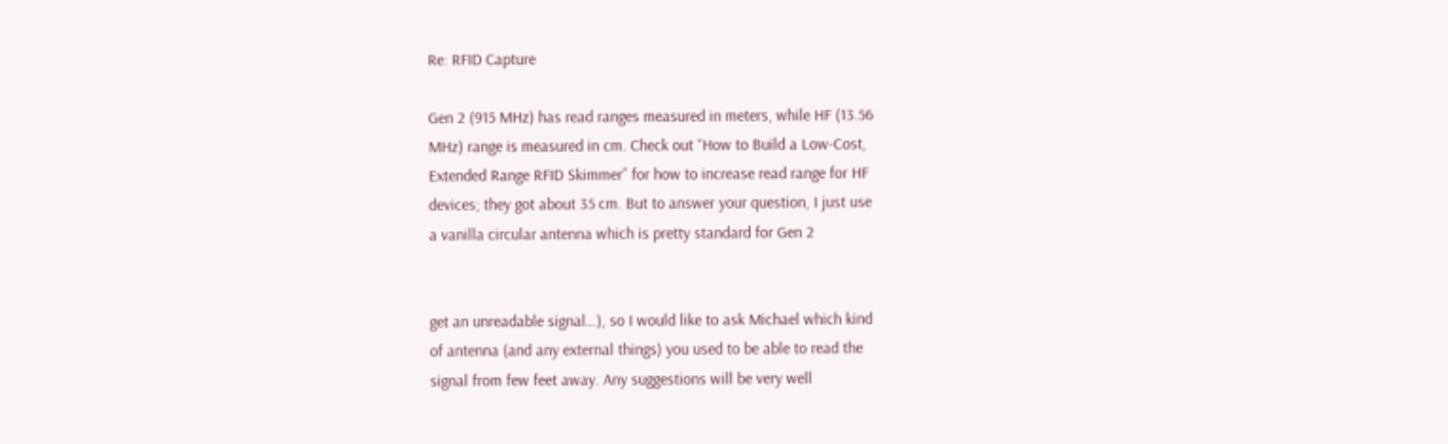Re: RFID Capture

Gen 2 (915 MHz) has read ranges measured in meters, while HF (13.56
MHz) range is measured in cm. Check out “How to Build a Low-Cost,
Extended Range RFID Skimmer” for how to increase read range for HF
devices; they got about 35 cm. But to answer your question, I just use
a vanilla circular antenna which is pretty standard for Gen 2


get an unreadable signal…), so I would like to ask Michael which kind
of antenna (and any external things) you used to be able to read the
signal from few feet away. Any suggestions will be very well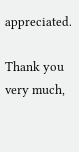appreciated.

Thank you very much,